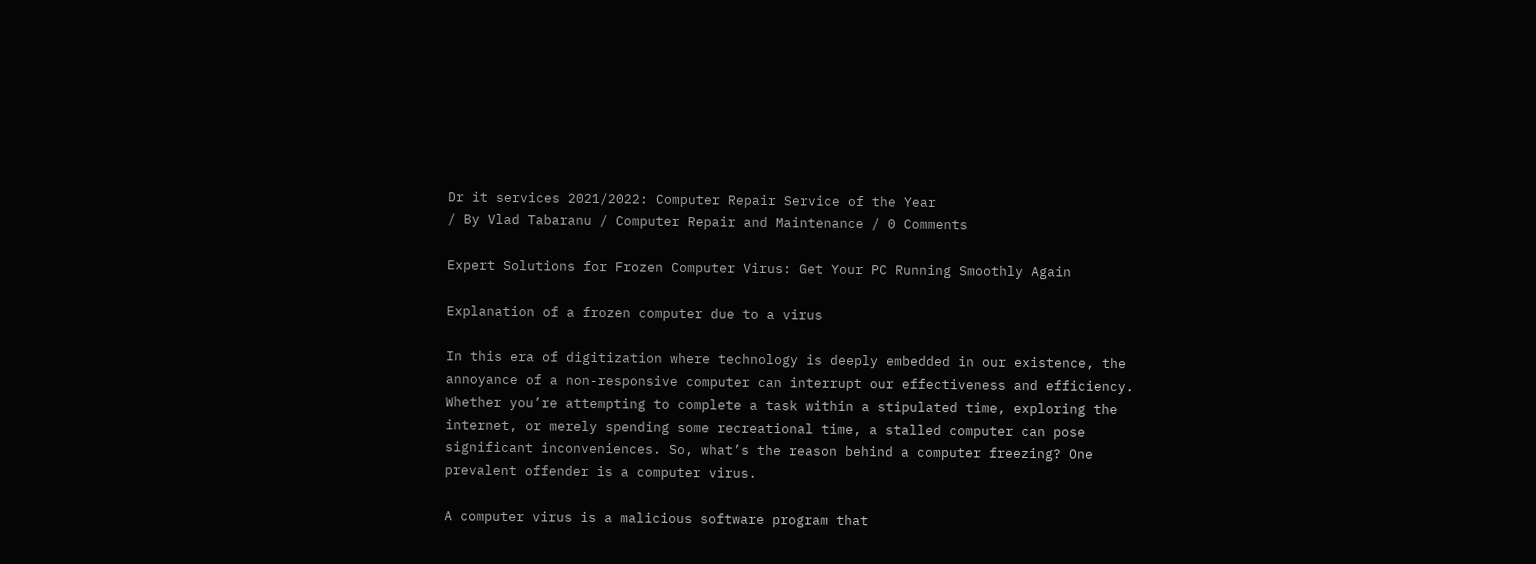Dr it services 2021/2022: Computer Repair Service of the Year
/ By Vlad Tabaranu / Computer Repair and Maintenance / 0 Comments

Expert Solutions for Frozen Computer Virus: Get Your PC Running Smoothly Again

Explanation of a frozen computer due to a virus

In this era of digitization where technology is deeply embedded in our existence, the annoyance of a non-responsive computer can interrupt our effectiveness and efficiency. Whether you’re attempting to complete a task within a stipulated time, exploring the internet, or merely spending some recreational time, a stalled computer can pose significant inconveniences. So, what’s the reason behind a computer freezing? One prevalent offender is a computer virus.

A computer virus is a malicious software program that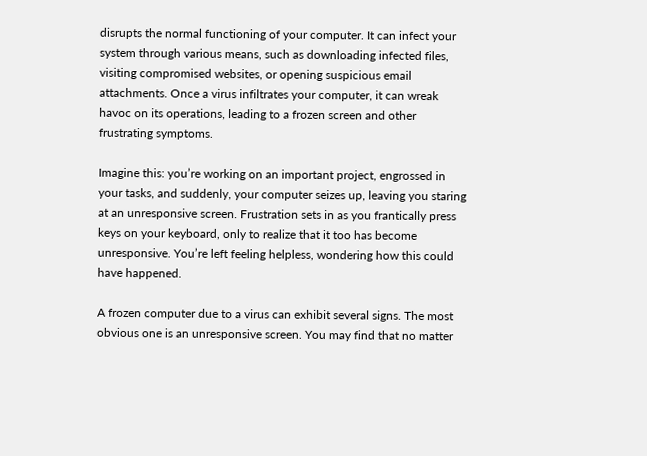disrupts the normal functioning of your computer. It can infect your system through various means, such as downloading infected files, visiting compromised websites, or opening suspicious email attachments. Once a virus infiltrates your computer, it can wreak havoc on its operations, leading to a frozen screen and other frustrating symptoms.

Imagine this: you’re working on an important project, engrossed in your tasks, and suddenly, your computer seizes up, leaving you staring at an unresponsive screen. Frustration sets in as you frantically press keys on your keyboard, only to realize that it too has become unresponsive. You’re left feeling helpless, wondering how this could have happened.

A frozen computer due to a virus can exhibit several signs. The most obvious one is an unresponsive screen. You may find that no matter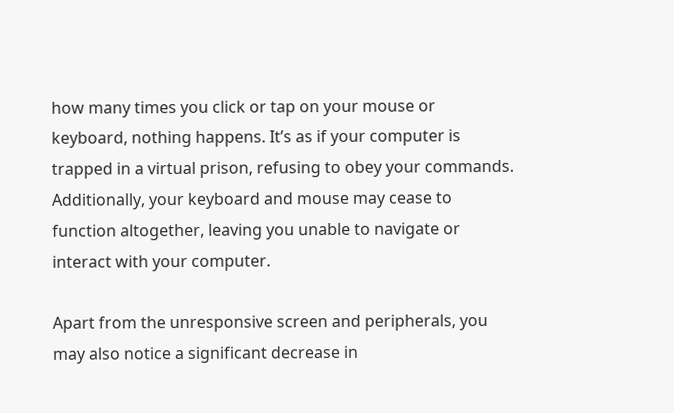how many times you click or tap on your mouse or keyboard, nothing happens. It’s as if your computer is trapped in a virtual prison, refusing to obey your commands. Additionally, your keyboard and mouse may cease to function altogether, leaving you unable to navigate or interact with your computer.

Apart from the unresponsive screen and peripherals, you may also notice a significant decrease in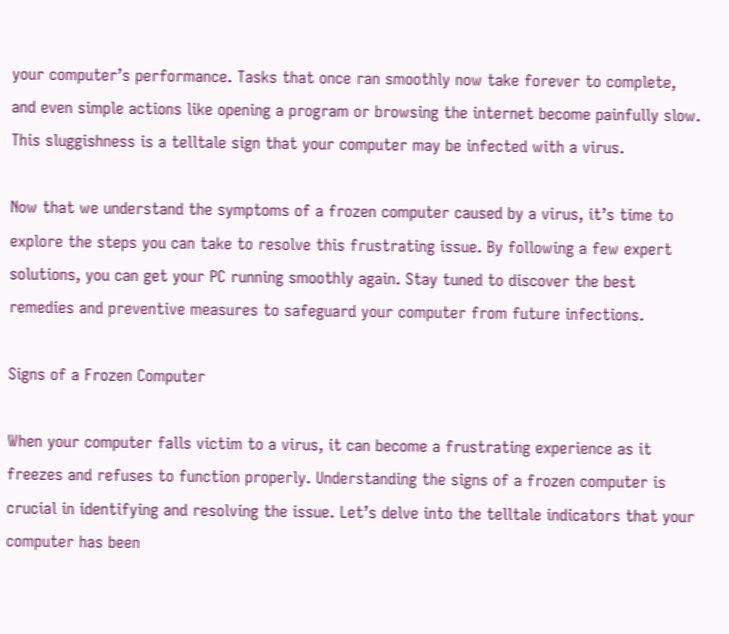your computer’s performance. Tasks that once ran smoothly now take forever to complete, and even simple actions like opening a program or browsing the internet become painfully slow. This sluggishness is a telltale sign that your computer may be infected with a virus.

Now that we understand the symptoms of a frozen computer caused by a virus, it’s time to explore the steps you can take to resolve this frustrating issue. By following a few expert solutions, you can get your PC running smoothly again. Stay tuned to discover the best remedies and preventive measures to safeguard your computer from future infections.

Signs of a Frozen Computer

When your computer falls victim to a virus, it can become a frustrating experience as it freezes and refuses to function properly. Understanding the signs of a frozen computer is crucial in identifying and resolving the issue. Let’s delve into the telltale indicators that your computer has been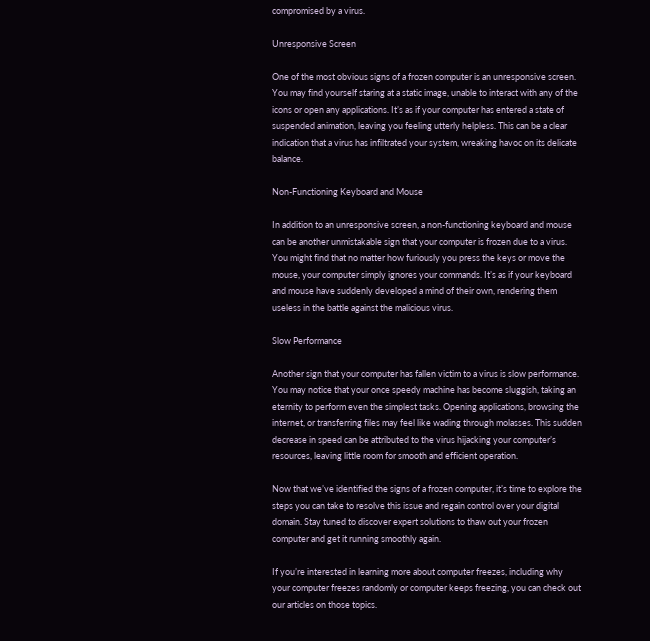compromised by a virus.

Unresponsive Screen

One of the most obvious signs of a frozen computer is an unresponsive screen. You may find yourself staring at a static image, unable to interact with any of the icons or open any applications. It’s as if your computer has entered a state of suspended animation, leaving you feeling utterly helpless. This can be a clear indication that a virus has infiltrated your system, wreaking havoc on its delicate balance.

Non-Functioning Keyboard and Mouse

In addition to an unresponsive screen, a non-functioning keyboard and mouse can be another unmistakable sign that your computer is frozen due to a virus. You might find that no matter how furiously you press the keys or move the mouse, your computer simply ignores your commands. It’s as if your keyboard and mouse have suddenly developed a mind of their own, rendering them useless in the battle against the malicious virus.

Slow Performance

Another sign that your computer has fallen victim to a virus is slow performance. You may notice that your once speedy machine has become sluggish, taking an eternity to perform even the simplest tasks. Opening applications, browsing the internet, or transferring files may feel like wading through molasses. This sudden decrease in speed can be attributed to the virus hijacking your computer’s resources, leaving little room for smooth and efficient operation.

Now that we’ve identified the signs of a frozen computer, it’s time to explore the steps you can take to resolve this issue and regain control over your digital domain. Stay tuned to discover expert solutions to thaw out your frozen computer and get it running smoothly again.

If you’re interested in learning more about computer freezes, including why your computer freezes randomly or computer keeps freezing, you can check out our articles on those topics.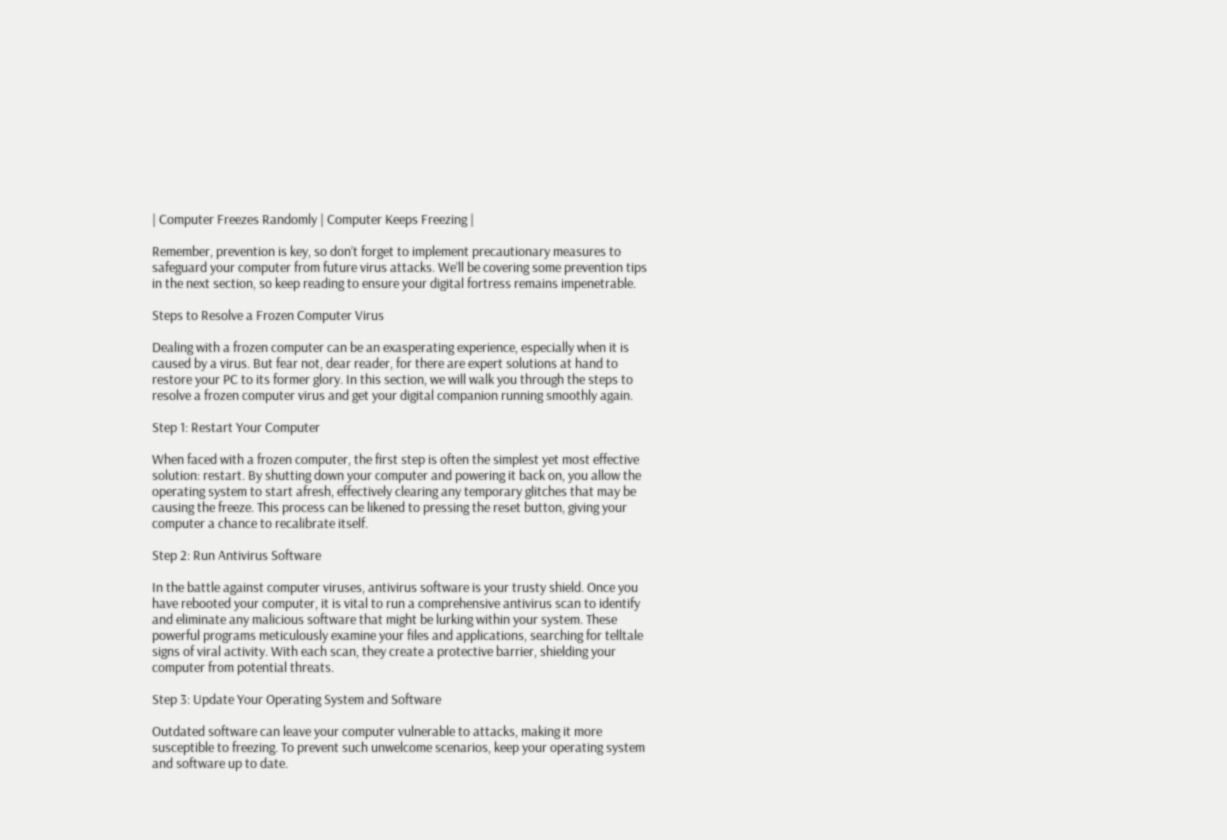| Computer Freezes Randomly | Computer Keeps Freezing |

Remember, prevention is key, so don’t forget to implement precautionary measures to safeguard your computer from future virus attacks. We’ll be covering some prevention tips in the next section, so keep reading to ensure your digital fortress remains impenetrable.

Steps to Resolve a Frozen Computer Virus

Dealing with a frozen computer can be an exasperating experience, especially when it is caused by a virus. But fear not, dear reader, for there are expert solutions at hand to restore your PC to its former glory. In this section, we will walk you through the steps to resolve a frozen computer virus and get your digital companion running smoothly again.

Step 1: Restart Your Computer

When faced with a frozen computer, the first step is often the simplest yet most effective solution: restart. By shutting down your computer and powering it back on, you allow the operating system to start afresh, effectively clearing any temporary glitches that may be causing the freeze. This process can be likened to pressing the reset button, giving your computer a chance to recalibrate itself.

Step 2: Run Antivirus Software

In the battle against computer viruses, antivirus software is your trusty shield. Once you have rebooted your computer, it is vital to run a comprehensive antivirus scan to identify and eliminate any malicious software that might be lurking within your system. These powerful programs meticulously examine your files and applications, searching for telltale signs of viral activity. With each scan, they create a protective barrier, shielding your computer from potential threats.

Step 3: Update Your Operating System and Software

Outdated software can leave your computer vulnerable to attacks, making it more susceptible to freezing. To prevent such unwelcome scenarios, keep your operating system and software up to date.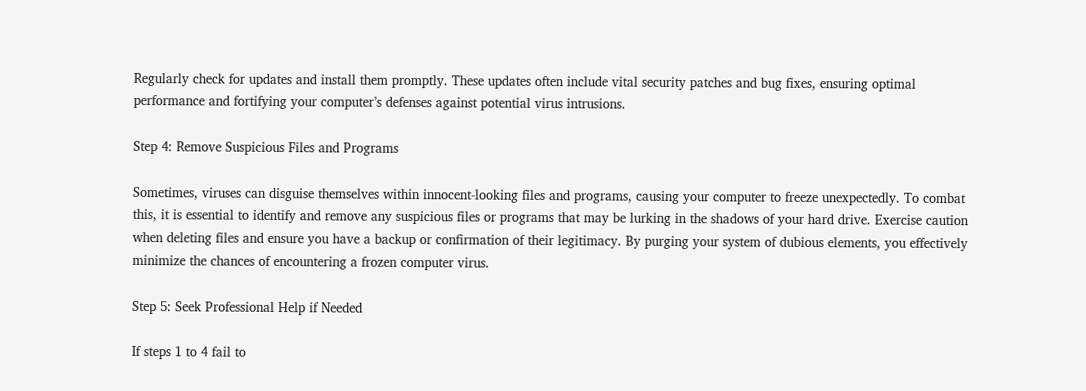Regularly check for updates and install them promptly. These updates often include vital security patches and bug fixes, ensuring optimal performance and fortifying your computer’s defenses against potential virus intrusions.

Step 4: Remove Suspicious Files and Programs

Sometimes, viruses can disguise themselves within innocent-looking files and programs, causing your computer to freeze unexpectedly. To combat this, it is essential to identify and remove any suspicious files or programs that may be lurking in the shadows of your hard drive. Exercise caution when deleting files and ensure you have a backup or confirmation of their legitimacy. By purging your system of dubious elements, you effectively minimize the chances of encountering a frozen computer virus.

Step 5: Seek Professional Help if Needed

If steps 1 to 4 fail to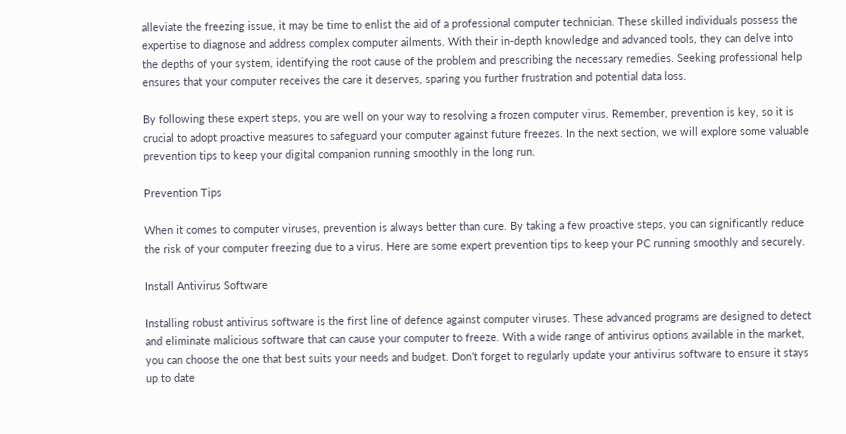alleviate the freezing issue, it may be time to enlist the aid of a professional computer technician. These skilled individuals possess the expertise to diagnose and address complex computer ailments. With their in-depth knowledge and advanced tools, they can delve into the depths of your system, identifying the root cause of the problem and prescribing the necessary remedies. Seeking professional help ensures that your computer receives the care it deserves, sparing you further frustration and potential data loss.

By following these expert steps, you are well on your way to resolving a frozen computer virus. Remember, prevention is key, so it is crucial to adopt proactive measures to safeguard your computer against future freezes. In the next section, we will explore some valuable prevention tips to keep your digital companion running smoothly in the long run.

Prevention Tips

When it comes to computer viruses, prevention is always better than cure. By taking a few proactive steps, you can significantly reduce the risk of your computer freezing due to a virus. Here are some expert prevention tips to keep your PC running smoothly and securely.

Install Antivirus Software

Installing robust antivirus software is the first line of defence against computer viruses. These advanced programs are designed to detect and eliminate malicious software that can cause your computer to freeze. With a wide range of antivirus options available in the market, you can choose the one that best suits your needs and budget. Don’t forget to regularly update your antivirus software to ensure it stays up to date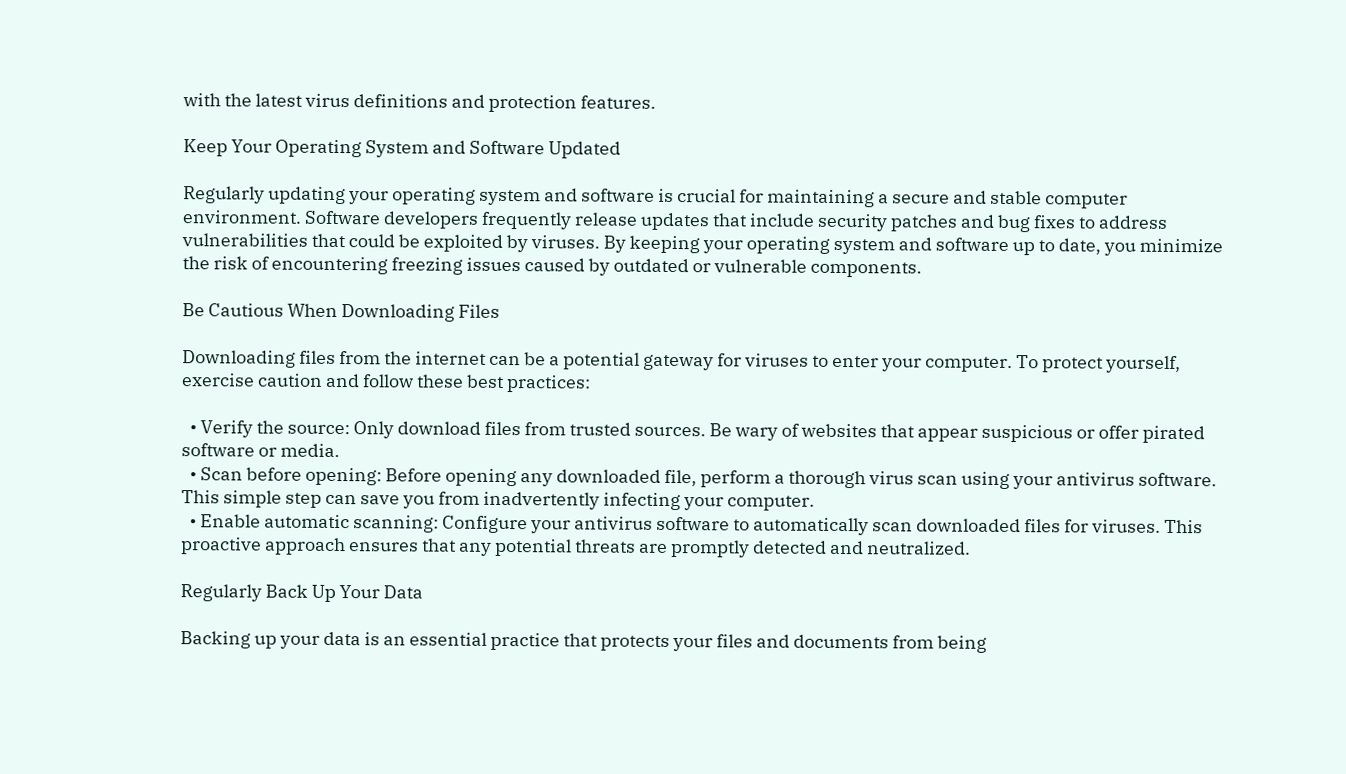with the latest virus definitions and protection features.

Keep Your Operating System and Software Updated

Regularly updating your operating system and software is crucial for maintaining a secure and stable computer environment. Software developers frequently release updates that include security patches and bug fixes to address vulnerabilities that could be exploited by viruses. By keeping your operating system and software up to date, you minimize the risk of encountering freezing issues caused by outdated or vulnerable components.

Be Cautious When Downloading Files

Downloading files from the internet can be a potential gateway for viruses to enter your computer. To protect yourself, exercise caution and follow these best practices:

  • Verify the source: Only download files from trusted sources. Be wary of websites that appear suspicious or offer pirated software or media.
  • Scan before opening: Before opening any downloaded file, perform a thorough virus scan using your antivirus software. This simple step can save you from inadvertently infecting your computer.
  • Enable automatic scanning: Configure your antivirus software to automatically scan downloaded files for viruses. This proactive approach ensures that any potential threats are promptly detected and neutralized.

Regularly Back Up Your Data

Backing up your data is an essential practice that protects your files and documents from being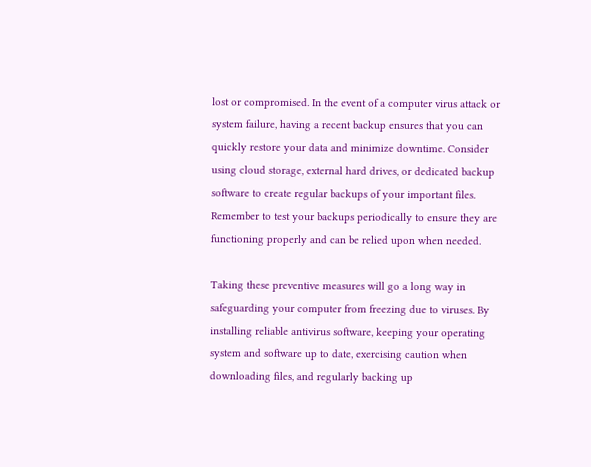lost or compromised. In the event of a computer virus attack or system failure, having a recent backup ensures that you can quickly restore your data and minimize downtime. Consider using cloud storage, external hard drives, or dedicated backup software to create regular backups of your important files. Remember to test your backups periodically to ensure they are functioning properly and can be relied upon when needed.

Taking these preventive measures will go a long way in safeguarding your computer from freezing due to viruses. By installing reliable antivirus software, keeping your operating system and software up to date, exercising caution when downloading files, and regularly backing up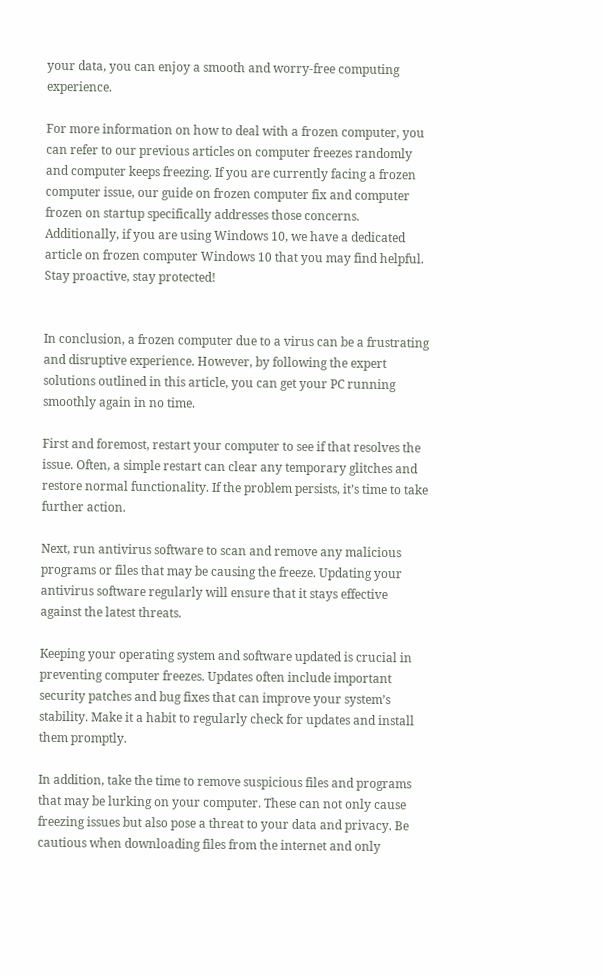your data, you can enjoy a smooth and worry-free computing experience.

For more information on how to deal with a frozen computer, you can refer to our previous articles on computer freezes randomly and computer keeps freezing. If you are currently facing a frozen computer issue, our guide on frozen computer fix and computer frozen on startup specifically addresses those concerns. Additionally, if you are using Windows 10, we have a dedicated article on frozen computer Windows 10 that you may find helpful. Stay proactive, stay protected!


In conclusion, a frozen computer due to a virus can be a frustrating and disruptive experience. However, by following the expert solutions outlined in this article, you can get your PC running smoothly again in no time.

First and foremost, restart your computer to see if that resolves the issue. Often, a simple restart can clear any temporary glitches and restore normal functionality. If the problem persists, it’s time to take further action.

Next, run antivirus software to scan and remove any malicious programs or files that may be causing the freeze. Updating your antivirus software regularly will ensure that it stays effective against the latest threats.

Keeping your operating system and software updated is crucial in preventing computer freezes. Updates often include important security patches and bug fixes that can improve your system’s stability. Make it a habit to regularly check for updates and install them promptly.

In addition, take the time to remove suspicious files and programs that may be lurking on your computer. These can not only cause freezing issues but also pose a threat to your data and privacy. Be cautious when downloading files from the internet and only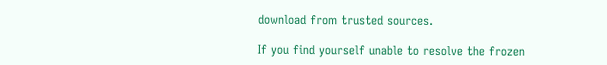download from trusted sources.

If you find yourself unable to resolve the frozen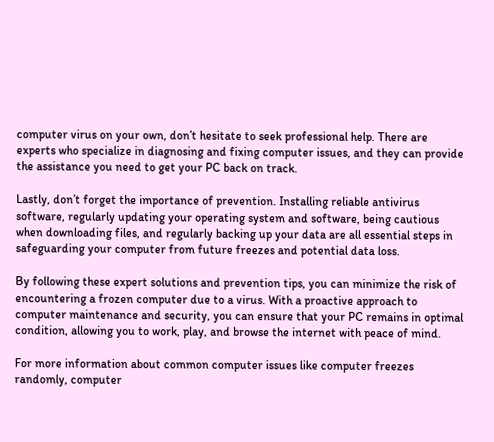computer virus on your own, don’t hesitate to seek professional help. There are experts who specialize in diagnosing and fixing computer issues, and they can provide the assistance you need to get your PC back on track.

Lastly, don’t forget the importance of prevention. Installing reliable antivirus software, regularly updating your operating system and software, being cautious when downloading files, and regularly backing up your data are all essential steps in safeguarding your computer from future freezes and potential data loss.

By following these expert solutions and prevention tips, you can minimize the risk of encountering a frozen computer due to a virus. With a proactive approach to computer maintenance and security, you can ensure that your PC remains in optimal condition, allowing you to work, play, and browse the internet with peace of mind.

For more information about common computer issues like computer freezes randomly, computer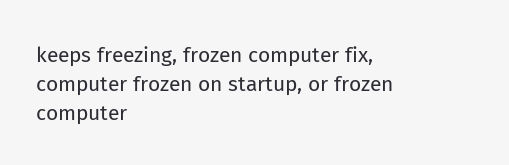keeps freezing, frozen computer fix, computer frozen on startup, or frozen computer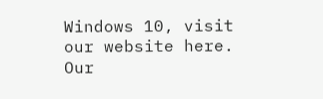Windows 10, visit our website here. Our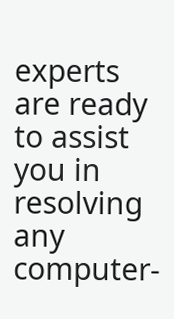experts are ready to assist you in resolving any computer-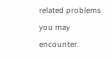related problems you may encounter.